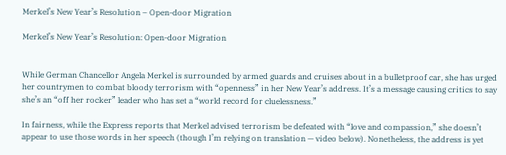Merkel’s New Year’s Resolution – Open-door Migration

Merkel’s New Year’s Resolution: Open-door Migration


While German Chancellor Angela Merkel is surrounded by armed guards and cruises about in a bulletproof car, she has urged her countrymen to combat bloody terrorism with “openness” in her New Year’s address. It’s a message causing critics to say she’s an “off her rocker” leader who has set a “world record for cluelessness.”

In fairness, while the Express reports that Merkel advised terrorism be defeated with “love and compassion,” she doesn’t appear to use those words in her speech (though I’m relying on translation — video below). Nonetheless, the address is yet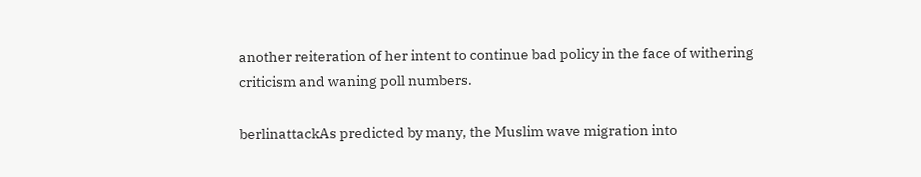another reiteration of her intent to continue bad policy in the face of withering criticism and waning poll numbers.

berlinattackAs predicted by many, the Muslim wave migration into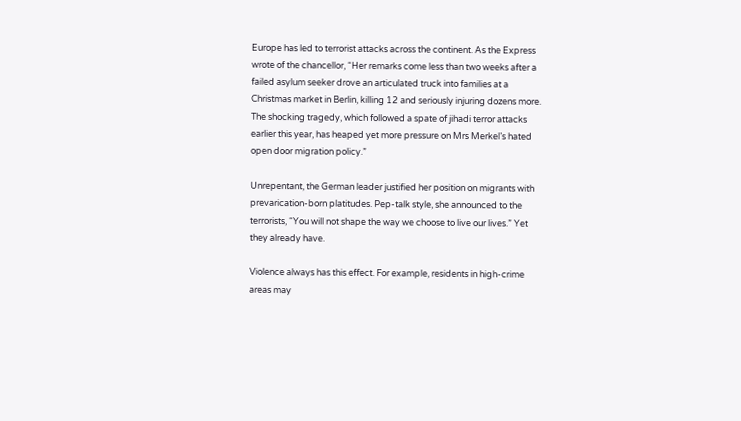Europe has led to terrorist attacks across the continent. As the Express wrote of the chancellor, “Her remarks come less than two weeks after a failed asylum seeker drove an articulated truck into families at a Christmas market in Berlin, killing 12 and seriously injuring dozens more. The shocking tragedy, which followed a spate of jihadi terror attacks earlier this year, has heaped yet more pressure on Mrs Merkel’s hated open door migration policy.”

Unrepentant, the German leader justified her position on migrants with prevarication-born platitudes. Pep-talk style, she announced to the terrorists, “You will not shape the way we choose to live our lives.” Yet they already have.

Violence always has this effect. For example, residents in high-crime areas may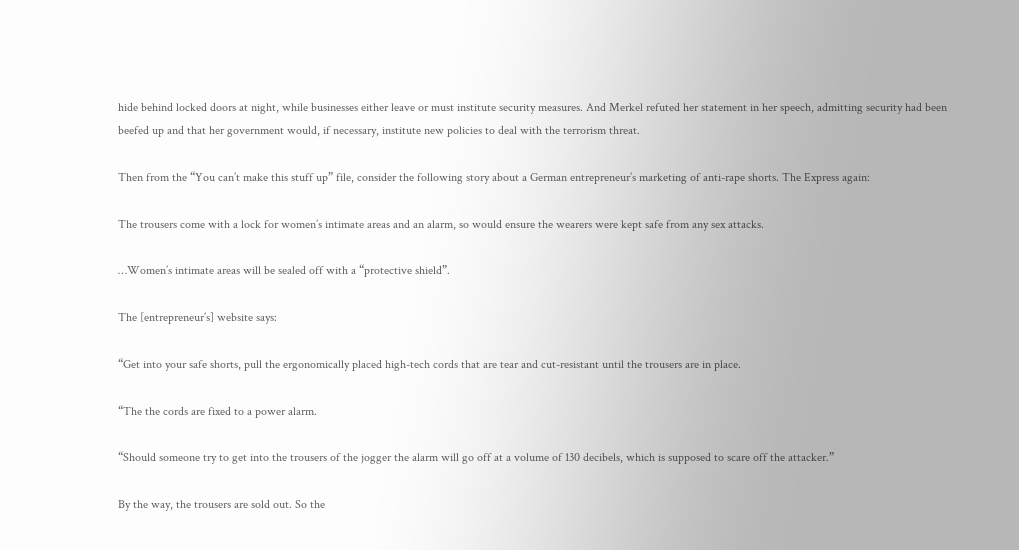hide behind locked doors at night, while businesses either leave or must institute security measures. And Merkel refuted her statement in her speech, admitting security had been beefed up and that her government would, if necessary, institute new policies to deal with the terrorism threat.

Then from the “You can’t make this stuff up” file, consider the following story about a German entrepreneur’s marketing of anti-rape shorts. The Express again:

The trousers come with a lock for women’s intimate areas and an alarm, so would ensure the wearers were kept safe from any sex attacks.

…Women’s intimate areas will be sealed off with a “protective shield”.

The [entrepreneur’s] website says:

“Get into your safe shorts, pull the ergonomically placed high-tech cords that are tear and cut-resistant until the trousers are in place.

“The the cords are fixed to a power alarm.

“Should someone try to get into the trousers of the jogger the alarm will go off at a volume of 130 decibels, which is supposed to scare off the attacker.”

By the way, the trousers are sold out. So the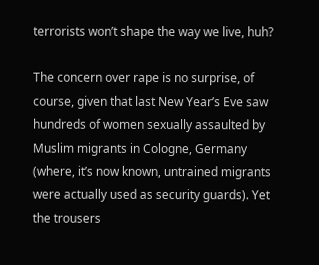terrorists won’t shape the way we live, huh?

The concern over rape is no surprise, of course, given that last New Year’s Eve saw hundreds of women sexually assaulted by Muslim migrants in Cologne, Germany (where, it’s now known, untrained migrants were actually used as security guards). Yet the trousers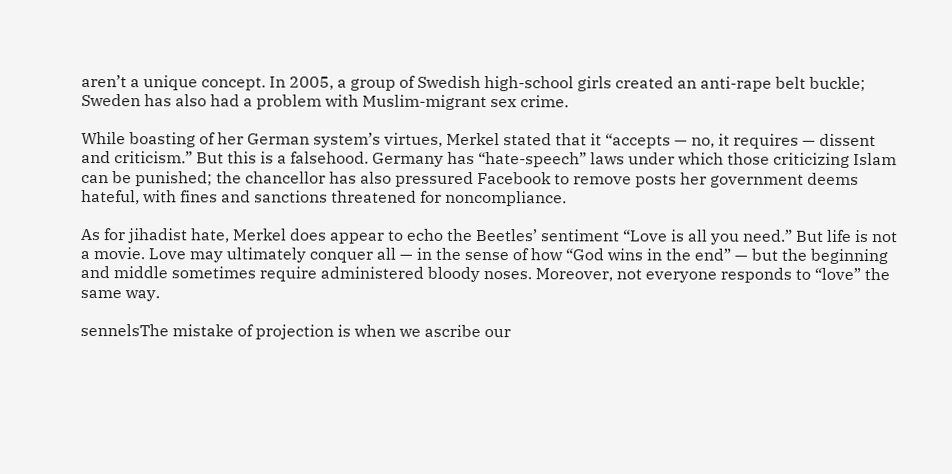aren’t a unique concept. In 2005, a group of Swedish high-school girls created an anti-rape belt buckle; Sweden has also had a problem with Muslim-migrant sex crime.

While boasting of her German system’s virtues, Merkel stated that it “accepts — no, it requires — dissent and criticism.” But this is a falsehood. Germany has “hate-speech” laws under which those criticizing Islam can be punished; the chancellor has also pressured Facebook to remove posts her government deems hateful, with fines and sanctions threatened for noncompliance.

As for jihadist hate, Merkel does appear to echo the Beetles’ sentiment “Love is all you need.” But life is not a movie. Love may ultimately conquer all — in the sense of how “God wins in the end” — but the beginning and middle sometimes require administered bloody noses. Moreover, not everyone responds to “love” the same way.

sennelsThe mistake of projection is when we ascribe our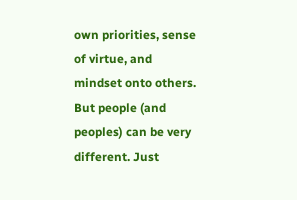own priorities, sense of virtue, and mindset onto others. But people (and peoples) can be very different. Just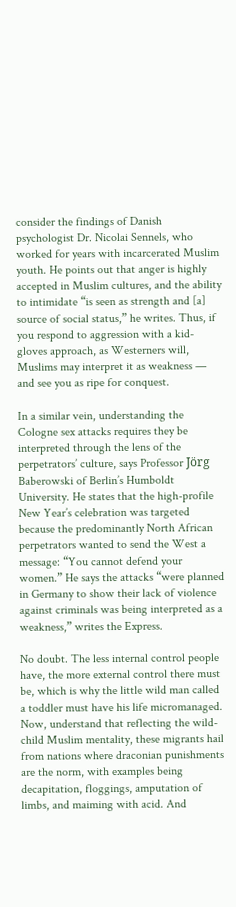consider the findings of Danish psychologist Dr. Nicolai Sennels, who worked for years with incarcerated Muslim youth. He points out that anger is highly accepted in Muslim cultures, and the ability to intimidate “is seen as strength and [a] source of social status,” he writes. Thus, if you respond to aggression with a kid-gloves approach, as Westerners will, Muslims may interpret it as weakness — and see you as ripe for conquest.

In a similar vein, understanding the Cologne sex attacks requires they be interpreted through the lens of the perpetrators’ culture, says Professor Jörg Baberowski of Berlin’s Humboldt University. He states that the high-profile New Year’s celebration was targeted because the predominantly North African perpetrators wanted to send the West a message: “You cannot defend your women.” He says the attacks “were planned in Germany to show their lack of violence against criminals was being interpreted as a weakness,” writes the Express.

No doubt. The less internal control people have, the more external control there must be, which is why the little wild man called a toddler must have his life micromanaged. Now, understand that reflecting the wild-child Muslim mentality, these migrants hail from nations where draconian punishments are the norm, with examples being decapitation, floggings, amputation of limbs, and maiming with acid. And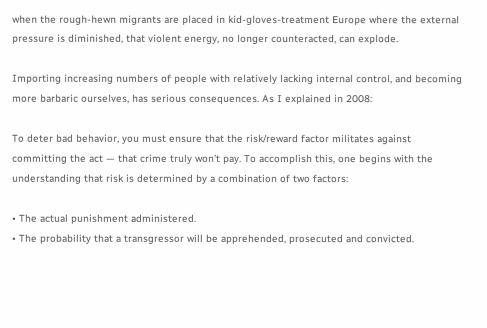when the rough-hewn migrants are placed in kid-gloves-treatment Europe where the external pressure is diminished, that violent energy, no longer counteracted, can explode.

Importing increasing numbers of people with relatively lacking internal control, and becoming more barbaric ourselves, has serious consequences. As I explained in 2008:

To deter bad behavior, you must ensure that the risk/reward factor militates against committing the act — that crime truly won’t pay. To accomplish this, one begins with the understanding that risk is determined by a combination of two factors:

• The actual punishment administered.
• The probability that a transgressor will be apprehended, prosecuted and convicted.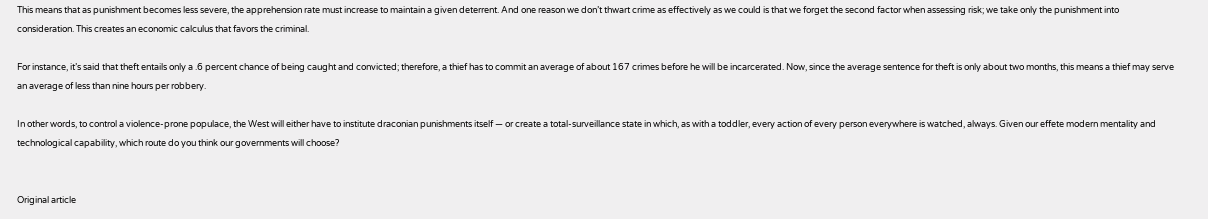This means that as punishment becomes less severe, the apprehension rate must increase to maintain a given deterrent. And one reason we don’t thwart crime as effectively as we could is that we forget the second factor when assessing risk; we take only the punishment into consideration. This creates an economic calculus that favors the criminal.

For instance, it’s said that theft entails only a .6 percent chance of being caught and convicted; therefore, a thief has to commit an average of about 167 crimes before he will be incarcerated. Now, since the average sentence for theft is only about two months, this means a thief may serve an average of less than nine hours per robbery.

In other words, to control a violence-prone populace, the West will either have to institute draconian punishments itself — or create a total-surveillance state in which, as with a toddler, every action of every person everywhere is watched, always. Given our effete modern mentality and technological capability, which route do you think our governments will choose?


Original article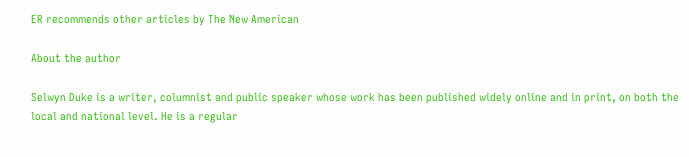ER recommends other articles by The New American

About the author

Selwyn Duke is a writer, columnist and public speaker whose work has been published widely online and in print, on both the local and national level. He is a regular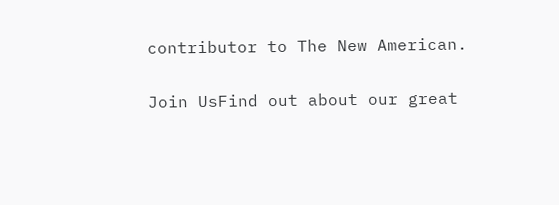contributor to The New American.

Join UsFind out about our great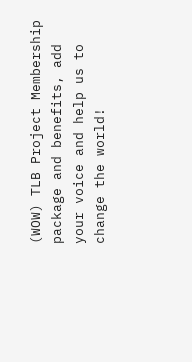(WOW) TLB Project Membership package and benefits, add your voice and help us to change the world!